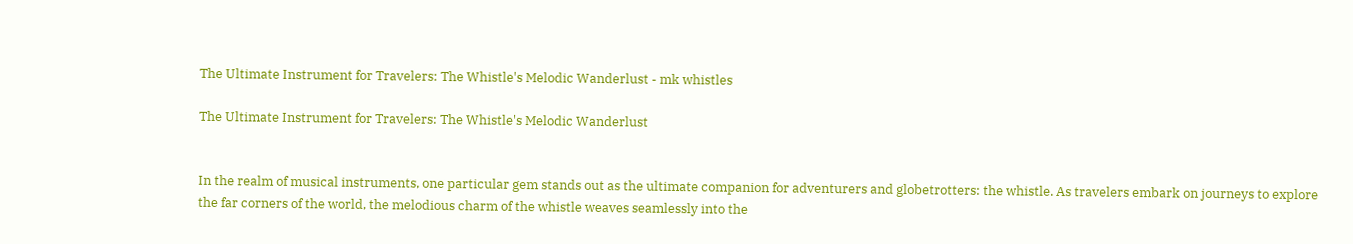The Ultimate Instrument for Travelers: The Whistle's Melodic Wanderlust - mk whistles

The Ultimate Instrument for Travelers: The Whistle's Melodic Wanderlust


In the realm of musical instruments, one particular gem stands out as the ultimate companion for adventurers and globetrotters: the whistle. As travelers embark on journeys to explore the far corners of the world, the melodious charm of the whistle weaves seamlessly into the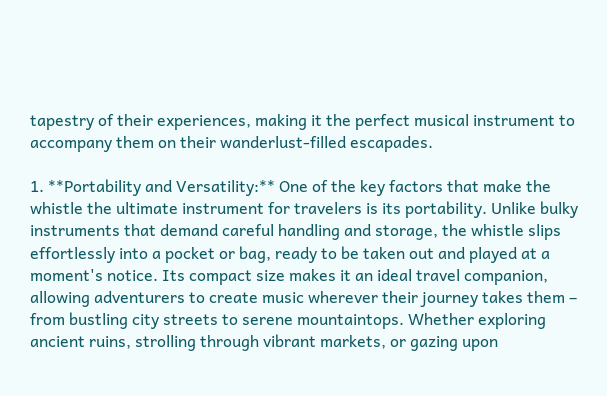tapestry of their experiences, making it the perfect musical instrument to accompany them on their wanderlust-filled escapades.

1. **Portability and Versatility:** One of the key factors that make the whistle the ultimate instrument for travelers is its portability. Unlike bulky instruments that demand careful handling and storage, the whistle slips effortlessly into a pocket or bag, ready to be taken out and played at a moment's notice. Its compact size makes it an ideal travel companion, allowing adventurers to create music wherever their journey takes them – from bustling city streets to serene mountaintops. Whether exploring ancient ruins, strolling through vibrant markets, or gazing upon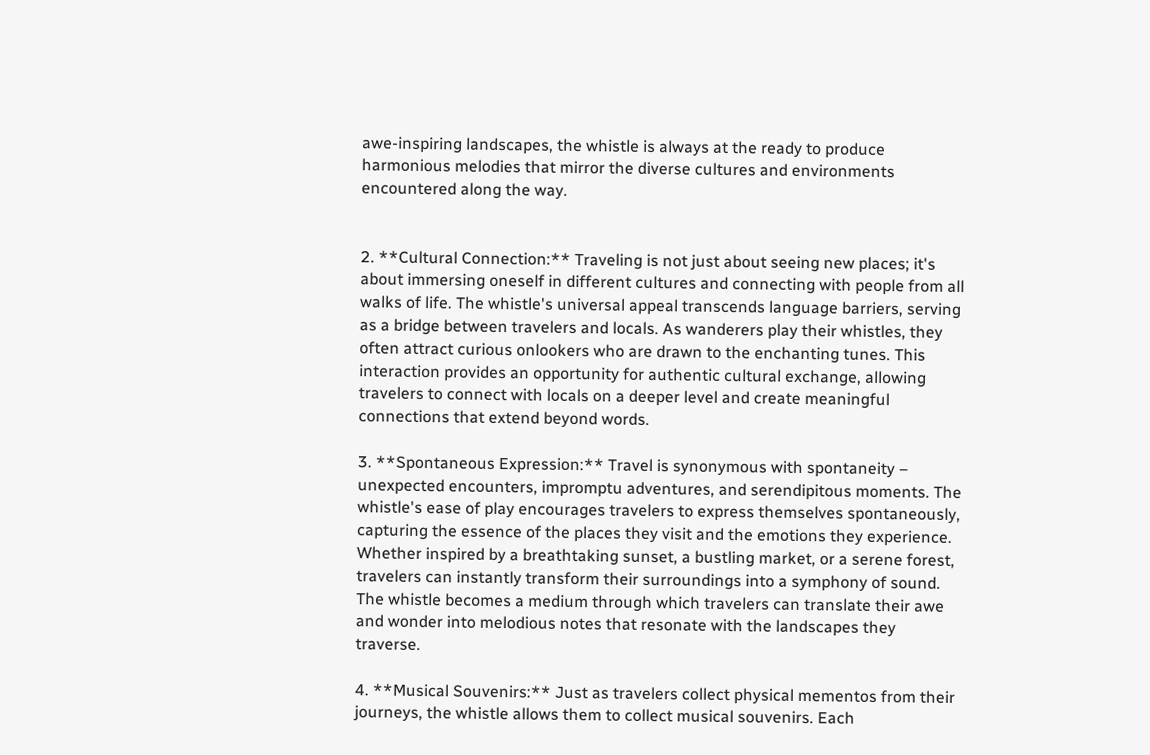awe-inspiring landscapes, the whistle is always at the ready to produce harmonious melodies that mirror the diverse cultures and environments encountered along the way.


2. **Cultural Connection:** Traveling is not just about seeing new places; it's about immersing oneself in different cultures and connecting with people from all walks of life. The whistle's universal appeal transcends language barriers, serving as a bridge between travelers and locals. As wanderers play their whistles, they often attract curious onlookers who are drawn to the enchanting tunes. This interaction provides an opportunity for authentic cultural exchange, allowing travelers to connect with locals on a deeper level and create meaningful connections that extend beyond words.

3. **Spontaneous Expression:** Travel is synonymous with spontaneity – unexpected encounters, impromptu adventures, and serendipitous moments. The whistle's ease of play encourages travelers to express themselves spontaneously, capturing the essence of the places they visit and the emotions they experience. Whether inspired by a breathtaking sunset, a bustling market, or a serene forest, travelers can instantly transform their surroundings into a symphony of sound. The whistle becomes a medium through which travelers can translate their awe and wonder into melodious notes that resonate with the landscapes they traverse.

4. **Musical Souvenirs:** Just as travelers collect physical mementos from their journeys, the whistle allows them to collect musical souvenirs. Each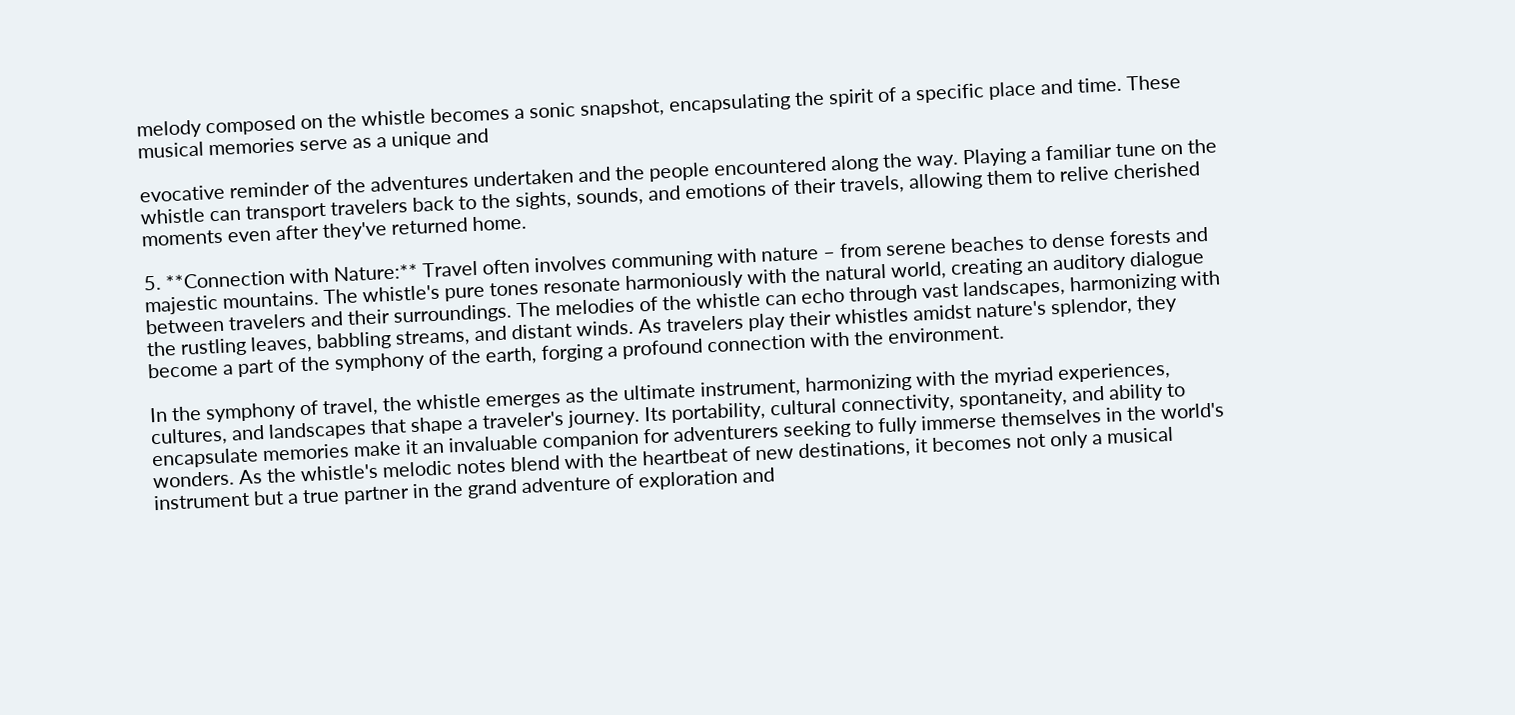melody composed on the whistle becomes a sonic snapshot, encapsulating the spirit of a specific place and time. These musical memories serve as a unique and

evocative reminder of the adventures undertaken and the people encountered along the way. Playing a familiar tune on the whistle can transport travelers back to the sights, sounds, and emotions of their travels, allowing them to relive cherished moments even after they've returned home.

5. **Connection with Nature:** Travel often involves communing with nature – from serene beaches to dense forests and majestic mountains. The whistle's pure tones resonate harmoniously with the natural world, creating an auditory dialogue between travelers and their surroundings. The melodies of the whistle can echo through vast landscapes, harmonizing with the rustling leaves, babbling streams, and distant winds. As travelers play their whistles amidst nature's splendor, they become a part of the symphony of the earth, forging a profound connection with the environment.

In the symphony of travel, the whistle emerges as the ultimate instrument, harmonizing with the myriad experiences, cultures, and landscapes that shape a traveler's journey. Its portability, cultural connectivity, spontaneity, and ability to encapsulate memories make it an invaluable companion for adventurers seeking to fully immerse themselves in the world's wonders. As the whistle's melodic notes blend with the heartbeat of new destinations, it becomes not only a musical instrument but a true partner in the grand adventure of exploration and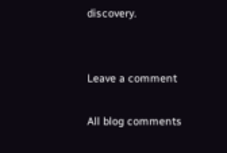discovery.


Leave a comment

All blog comments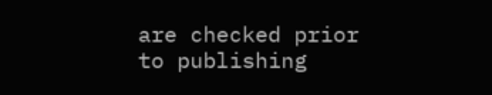are checked prior to publishing